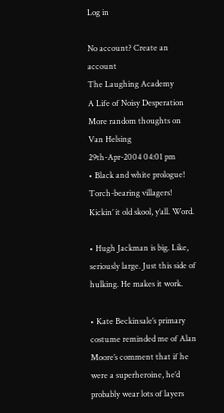Log in

No account? Create an account
The Laughing Academy
A Life of Noisy Desperation
More random thoughts on Van Helsing
29th-Apr-2004 04:01 pm
• Black and white prologue! Torch-bearing villagers! Kickin’ it old skool, y’all. Word.

• Hugh Jackman is big. Like, seriously large. Just this side of hulking. He makes it work.

• Kate Beckinsale’s primary costume reminded me of Alan Moore’s comment that if he were a superheroine, he’d probably wear lots of layers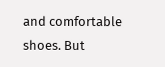and comfortable shoes. But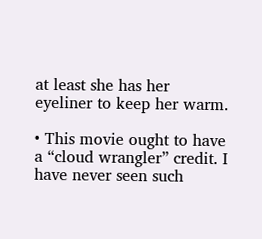at least she has her eyeliner to keep her warm.

• This movie ought to have a “cloud wrangler” credit. I have never seen such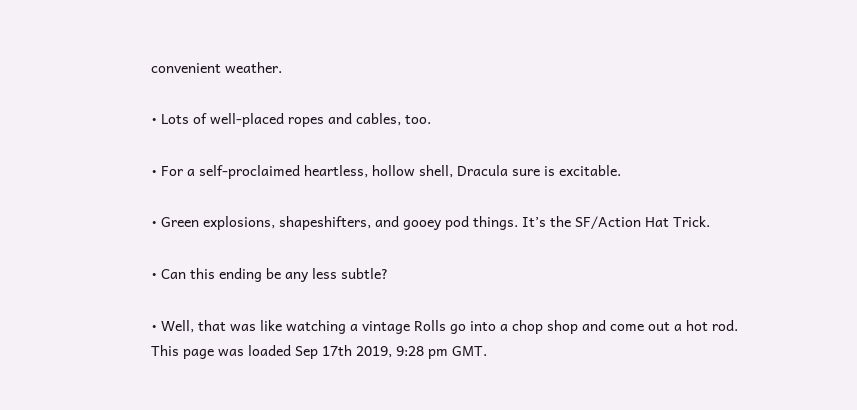convenient weather.

• Lots of well-placed ropes and cables, too.

• For a self-proclaimed heartless, hollow shell, Dracula sure is excitable.

• Green explosions, shapeshifters, and gooey pod things. It’s the SF/Action Hat Trick.

• Can this ending be any less subtle?

• Well, that was like watching a vintage Rolls go into a chop shop and come out a hot rod.
This page was loaded Sep 17th 2019, 9:28 pm GMT.